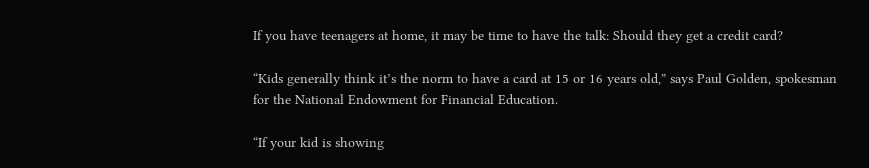If you have teenagers at home, it may be time to have the talk: Should they get a credit card?

“Kids generally think it’s the norm to have a card at 15 or 16 years old,” says Paul Golden, spokesman for the National Endowment for Financial Education.

“If your kid is showing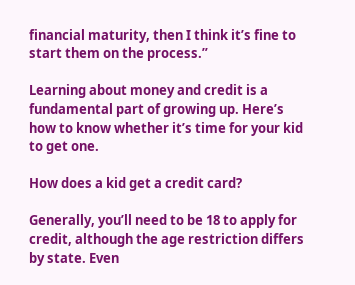financial maturity, then I think it’s fine to start them on the process.”

Learning about money and credit is a fundamental part of growing up. Here’s how to know whether it’s time for your kid to get one.

How does a kid get a credit card?

Generally, you’ll need to be 18 to apply for credit, although the age restriction differs by state. Even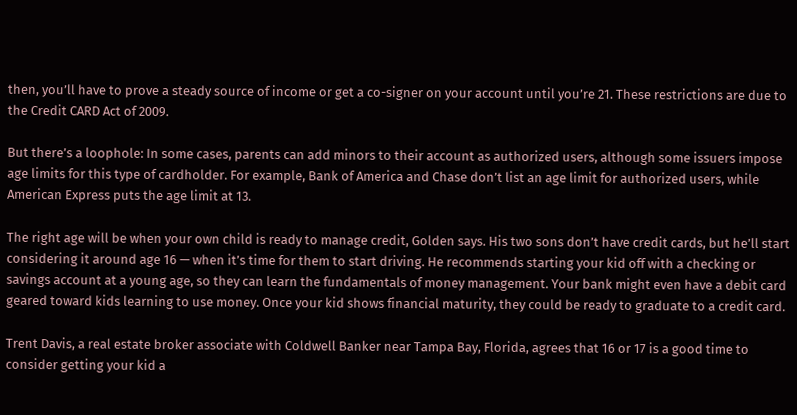then, you’ll have to prove a steady source of income or get a co-signer on your account until you’re 21. These restrictions are due to the Credit CARD Act of 2009.

But there’s a loophole: In some cases, parents can add minors to their account as authorized users, although some issuers impose age limits for this type of cardholder. For example, Bank of America and Chase don’t list an age limit for authorized users, while American Express puts the age limit at 13.

The right age will be when your own child is ready to manage credit, Golden says. His two sons don’t have credit cards, but he’ll start considering it around age 16 — when it’s time for them to start driving. He recommends starting your kid off with a checking or savings account at a young age, so they can learn the fundamentals of money management. Your bank might even have a debit card geared toward kids learning to use money. Once your kid shows financial maturity, they could be ready to graduate to a credit card.

Trent Davis, a real estate broker associate with Coldwell Banker near Tampa Bay, Florida, agrees that 16 or 17 is a good time to consider getting your kid a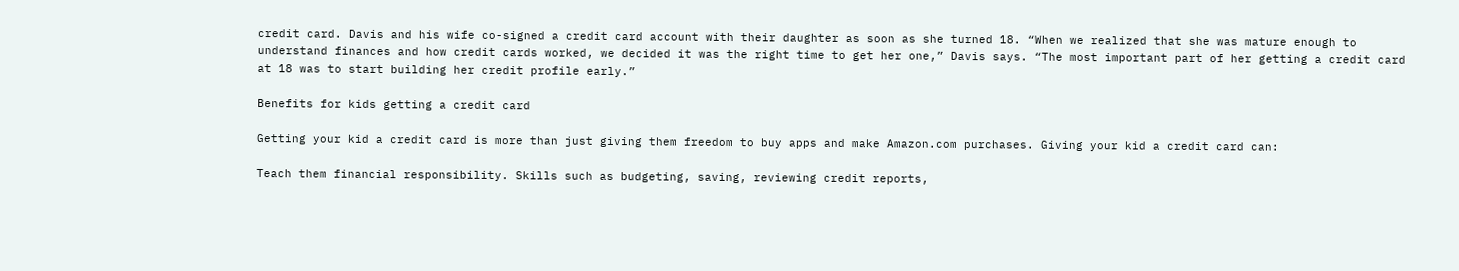credit card. Davis and his wife co-signed a credit card account with their daughter as soon as she turned 18. “When we realized that she was mature enough to understand finances and how credit cards worked, we decided it was the right time to get her one,” Davis says. “The most important part of her getting a credit card at 18 was to start building her credit profile early.”

Benefits for kids getting a credit card

Getting your kid a credit card is more than just giving them freedom to buy apps and make Amazon.com purchases. Giving your kid a credit card can:

Teach them financial responsibility. Skills such as budgeting, saving, reviewing credit reports,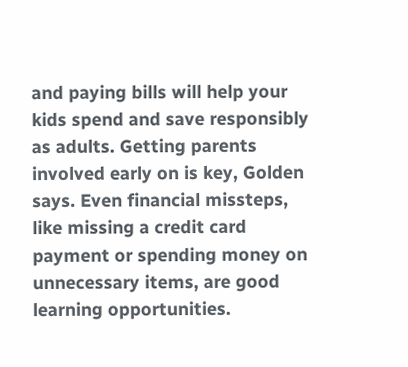and paying bills will help your kids spend and save responsibly as adults. Getting parents involved early on is key, Golden says. Even financial missteps, like missing a credit card payment or spending money on unnecessary items, are good learning opportunities.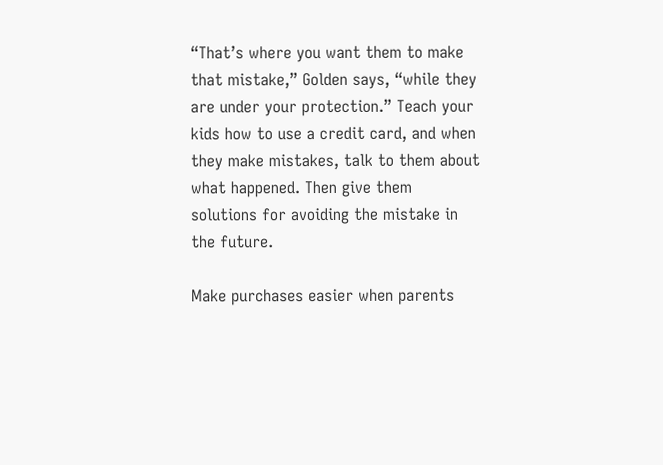“That’s where you want them to make that mistake,” Golden says, “while they are under your protection.” Teach your kids how to use a credit card, and when they make mistakes, talk to them about what happened. Then give them solutions for avoiding the mistake in the future.

Make purchases easier when parents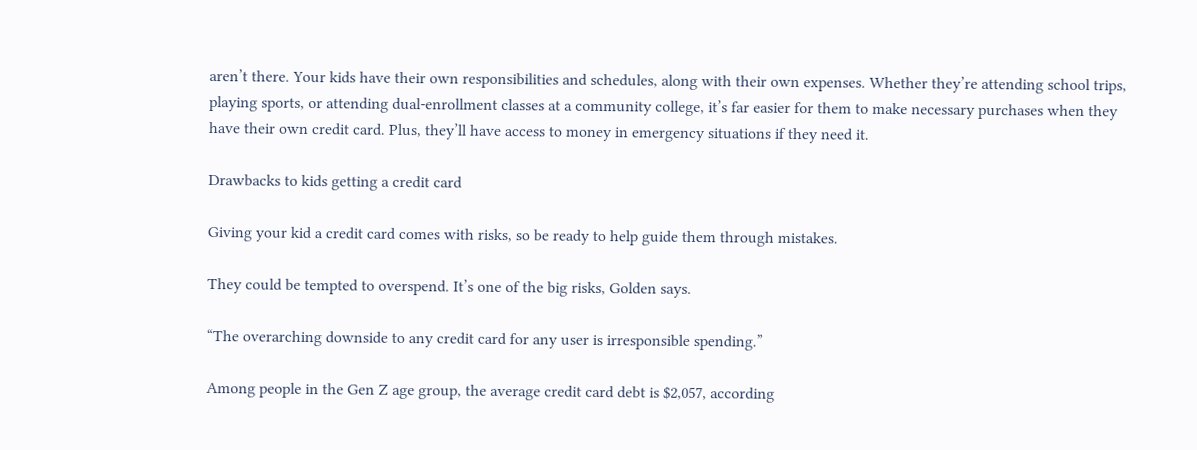aren’t there. Your kids have their own responsibilities and schedules, along with their own expenses. Whether they’re attending school trips, playing sports, or attending dual-enrollment classes at a community college, it’s far easier for them to make necessary purchases when they have their own credit card. Plus, they’ll have access to money in emergency situations if they need it.

Drawbacks to kids getting a credit card

Giving your kid a credit card comes with risks, so be ready to help guide them through mistakes.

They could be tempted to overspend. It’s one of the big risks, Golden says.

“The overarching downside to any credit card for any user is irresponsible spending.”

Among people in the Gen Z age group, the average credit card debt is $2,057, according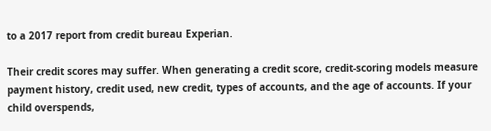to a 2017 report from credit bureau Experian.

Their credit scores may suffer. When generating a credit score, credit-scoring models measure payment history, credit used, new credit, types of accounts, and the age of accounts. If your child overspends,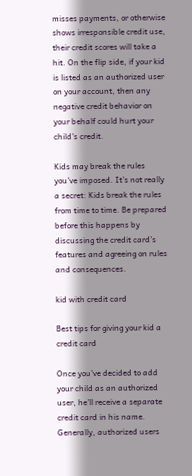misses payments, or otherwise shows irresponsible credit use, their credit scores will take a hit. On the flip side, if your kid is listed as an authorized user on your account, then any negative credit behavior on your behalf could hurt your child’s credit.

Kids may break the rules you’ve imposed. It’s not really a secret: Kids break the rules from time to time. Be prepared before this happens by discussing the credit card’s features and agreeing on rules and consequences.

kid with credit card

Best tips for giving your kid a credit card

Once you’ve decided to add your child as an authorized user, he’ll receive a separate credit card in his name. Generally, authorized users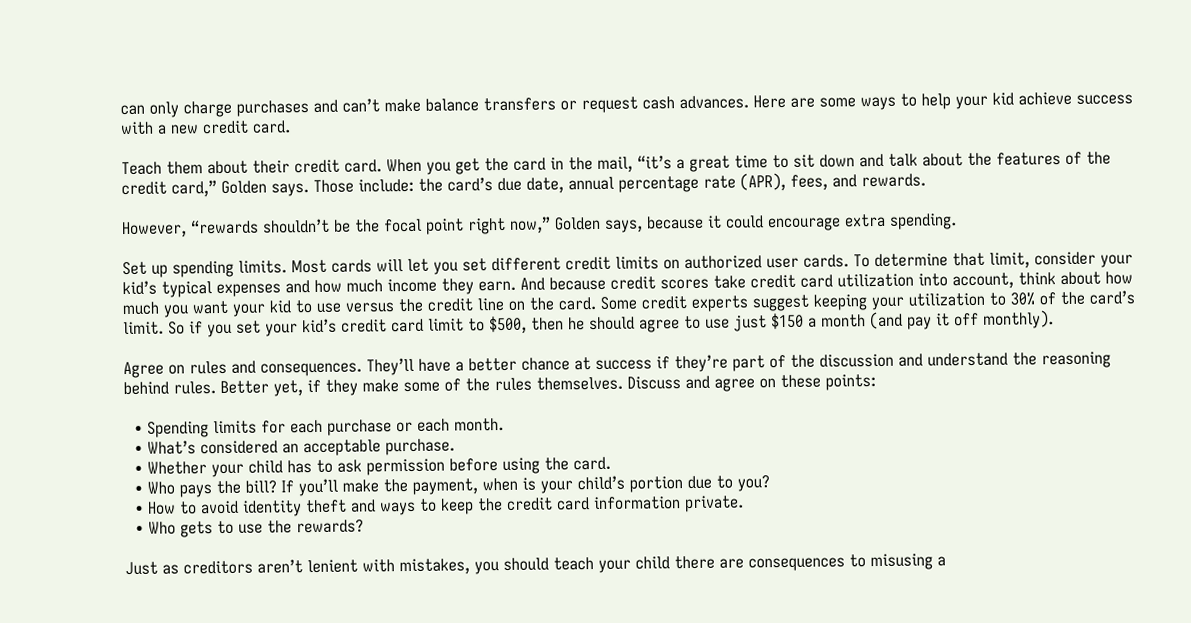can only charge purchases and can’t make balance transfers or request cash advances. Here are some ways to help your kid achieve success with a new credit card.

Teach them about their credit card. When you get the card in the mail, “it’s a great time to sit down and talk about the features of the credit card,” Golden says. Those include: the card’s due date, annual percentage rate (APR), fees, and rewards.

However, “rewards shouldn’t be the focal point right now,” Golden says, because it could encourage extra spending.

Set up spending limits. Most cards will let you set different credit limits on authorized user cards. To determine that limit, consider your kid’s typical expenses and how much income they earn. And because credit scores take credit card utilization into account, think about how much you want your kid to use versus the credit line on the card. Some credit experts suggest keeping your utilization to 30% of the card’s limit. So if you set your kid’s credit card limit to $500, then he should agree to use just $150 a month (and pay it off monthly).

Agree on rules and consequences. They’ll have a better chance at success if they’re part of the discussion and understand the reasoning behind rules. Better yet, if they make some of the rules themselves. Discuss and agree on these points:

  • Spending limits for each purchase or each month.
  • What’s considered an acceptable purchase.
  • Whether your child has to ask permission before using the card.
  • Who pays the bill? If you’ll make the payment, when is your child’s portion due to you?
  • How to avoid identity theft and ways to keep the credit card information private.
  • Who gets to use the rewards?

Just as creditors aren’t lenient with mistakes, you should teach your child there are consequences to misusing a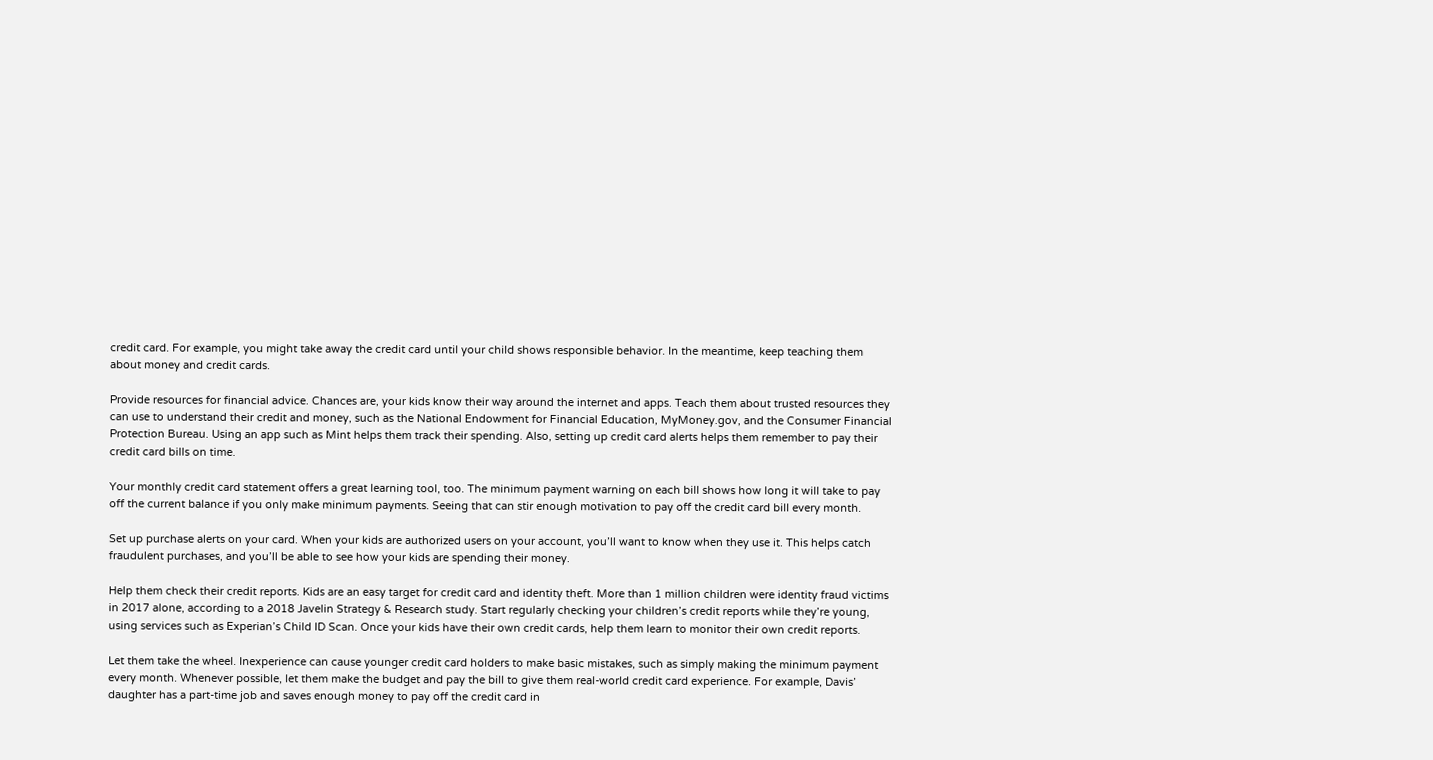credit card. For example, you might take away the credit card until your child shows responsible behavior. In the meantime, keep teaching them about money and credit cards.

Provide resources for financial advice. Chances are, your kids know their way around the internet and apps. Teach them about trusted resources they can use to understand their credit and money, such as the National Endowment for Financial Education, MyMoney.gov, and the Consumer Financial Protection Bureau. Using an app such as Mint helps them track their spending. Also, setting up credit card alerts helps them remember to pay their credit card bills on time.

Your monthly credit card statement offers a great learning tool, too. The minimum payment warning on each bill shows how long it will take to pay off the current balance if you only make minimum payments. Seeing that can stir enough motivation to pay off the credit card bill every month.

Set up purchase alerts on your card. When your kids are authorized users on your account, you’ll want to know when they use it. This helps catch fraudulent purchases, and you’ll be able to see how your kids are spending their money.

Help them check their credit reports. Kids are an easy target for credit card and identity theft. More than 1 million children were identity fraud victims in 2017 alone, according to a 2018 Javelin Strategy & Research study. Start regularly checking your children’s credit reports while they’re young, using services such as Experian’s Child ID Scan. Once your kids have their own credit cards, help them learn to monitor their own credit reports.

Let them take the wheel. Inexperience can cause younger credit card holders to make basic mistakes, such as simply making the minimum payment every month. Whenever possible, let them make the budget and pay the bill to give them real-world credit card experience. For example, Davis’ daughter has a part-time job and saves enough money to pay off the credit card in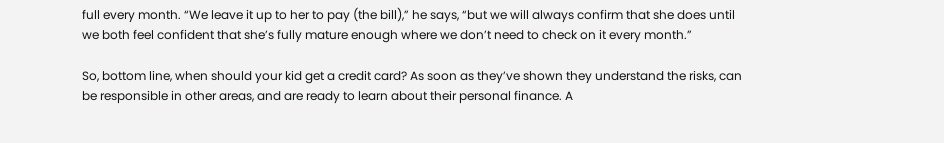full every month. “We leave it up to her to pay (the bill),” he says, “but we will always confirm that she does until we both feel confident that she’s fully mature enough where we don’t need to check on it every month.”

So, bottom line, when should your kid get a credit card? As soon as they’ve shown they understand the risks, can be responsible in other areas, and are ready to learn about their personal finance. A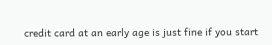credit card at an early age is just fine if you start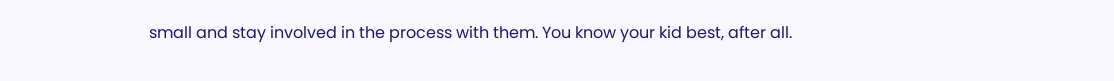small and stay involved in the process with them. You know your kid best, after all.